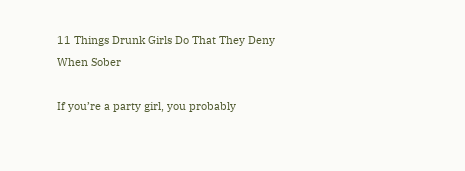11 Things Drunk Girls Do That They Deny When Sober

If you’re a party girl, you probably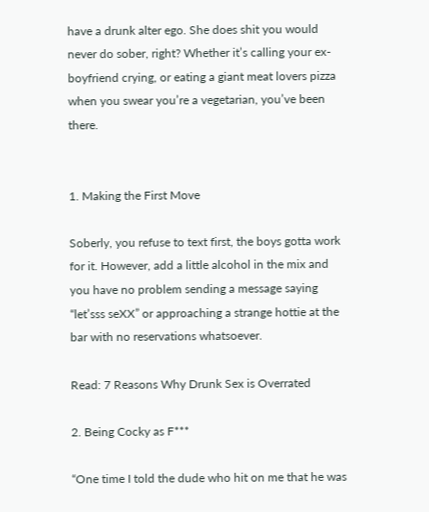have a drunk alter ego. She does shit you would never do sober, right? Whether it’s calling your ex-boyfriend crying, or eating a giant meat lovers pizza when you swear you’re a vegetarian, you’ve been there.


1. Making the First Move

Soberly, you refuse to text first, the boys gotta work for it. However, add a little alcohol in the mix and you have no problem sending a message saying “let’sss seXX” or approaching a strange hottie at the bar with no reservations whatsoever.

Read: 7 Reasons Why Drunk Sex is Overrated

2. Being Cocky as F***

“One time I told the dude who hit on me that he was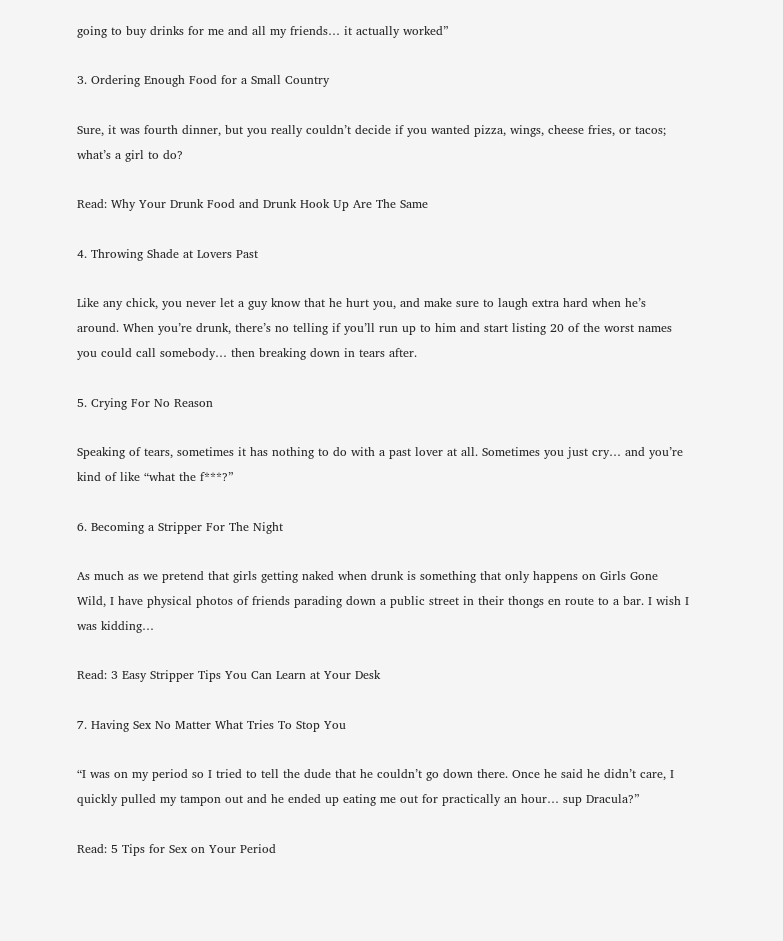going to buy drinks for me and all my friends… it actually worked”

3. Ordering Enough Food for a Small Country

Sure, it was fourth dinner, but you really couldn’t decide if you wanted pizza, wings, cheese fries, or tacos; what’s a girl to do?

Read: Why Your Drunk Food and Drunk Hook Up Are The Same

4. Throwing Shade at Lovers Past

Like any chick, you never let a guy know that he hurt you, and make sure to laugh extra hard when he’s around. When you’re drunk, there’s no telling if you’ll run up to him and start listing 20 of the worst names you could call somebody… then breaking down in tears after.

5. Crying For No Reason

Speaking of tears, sometimes it has nothing to do with a past lover at all. Sometimes you just cry… and you’re kind of like “what the f***?”

6. Becoming a Stripper For The Night

As much as we pretend that girls getting naked when drunk is something that only happens on Girls Gone Wild, I have physical photos of friends parading down a public street in their thongs en route to a bar. I wish I was kidding…

Read: 3 Easy Stripper Tips You Can Learn at Your Desk

7. Having Sex No Matter What Tries To Stop You

“I was on my period so I tried to tell the dude that he couldn’t go down there. Once he said he didn’t care, I quickly pulled my tampon out and he ended up eating me out for practically an hour… sup Dracula?”

Read: 5 Tips for Sex on Your Period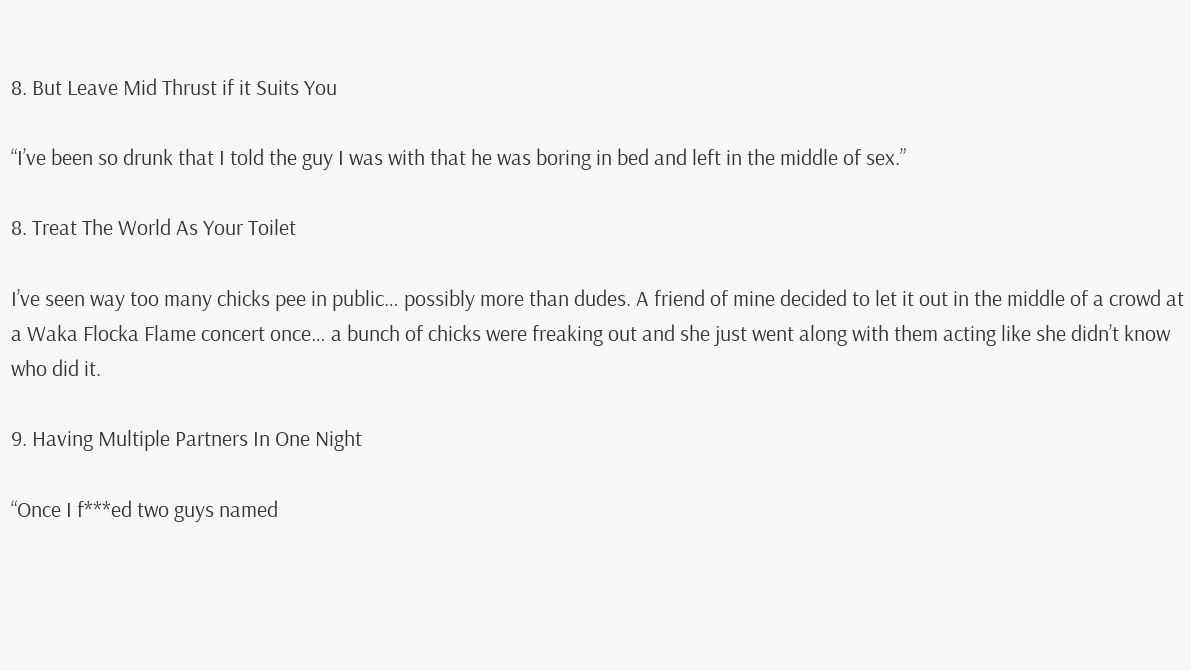8. But Leave Mid Thrust if it Suits You

“I’ve been so drunk that I told the guy I was with that he was boring in bed and left in the middle of sex.”

8. Treat The World As Your Toilet

I’ve seen way too many chicks pee in public… possibly more than dudes. A friend of mine decided to let it out in the middle of a crowd at a Waka Flocka Flame concert once… a bunch of chicks were freaking out and she just went along with them acting like she didn’t know who did it.

9. Having Multiple Partners In One Night

“Once I f***ed two guys named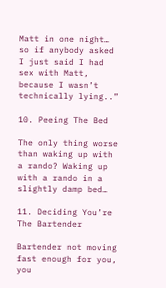Matt in one night… so if anybody asked I just said I had sex with Matt, because I wasn’t technically lying..”

10. Peeing The Bed

The only thing worse than waking up with a rando? Waking up with a rando in a slightly damp bed…

11. Deciding You’re The Bartender

Bartender not moving fast enough for you, you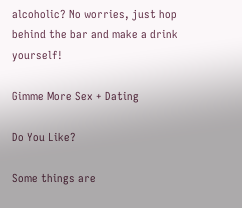alcoholic? No worries, just hop behind the bar and make a drink yourself!

Gimme More Sex + Dating

Do You Like?

Some things are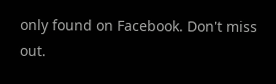only found on Facebook. Don't miss out.